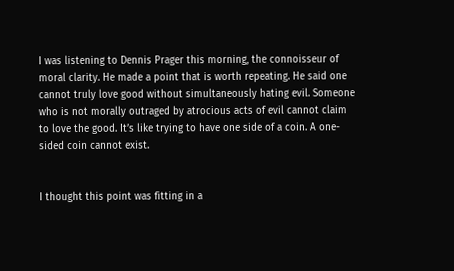I was listening to Dennis Prager this morning, the connoisseur of moral clarity. He made a point that is worth repeating. He said one cannot truly love good without simultaneously hating evil. Someone who is not morally outraged by atrocious acts of evil cannot claim to love the good. It’s like trying to have one side of a coin. A one-sided coin cannot exist.


I thought this point was fitting in a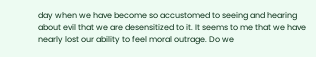day when we have become so accustomed to seeing and hearing about evil that we are desensitized to it. It seems to me that we have nearly lost our ability to feel moral outrage. Do we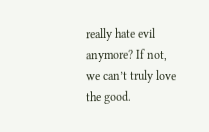really hate evil anymore? If not, we can’t truly love the good.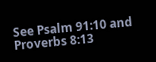See Psalm 91:10 and Proverbs 8:13